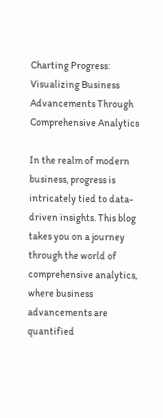Charting Progress: Visualizing Business Advancements Through Comprehensive Analytics

In the realm of modern business, progress is intricately tied to data-driven insights. This blog takes you on a journey through the world of comprehensive analytics, where business advancements are quantified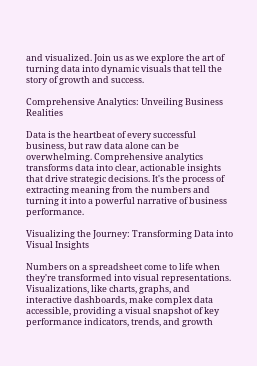and visualized. Join us as we explore the art of turning data into dynamic visuals that tell the story of growth and success.

Comprehensive Analytics: Unveiling Business Realities

Data is the heartbeat of every successful business, but raw data alone can be overwhelming. Comprehensive analytics transforms data into clear, actionable insights that drive strategic decisions. It's the process of extracting meaning from the numbers and turning it into a powerful narrative of business performance.

Visualizing the Journey: Transforming Data into Visual Insights

Numbers on a spreadsheet come to life when they're transformed into visual representations. Visualizations, like charts, graphs, and interactive dashboards, make complex data accessible, providing a visual snapshot of key performance indicators, trends, and growth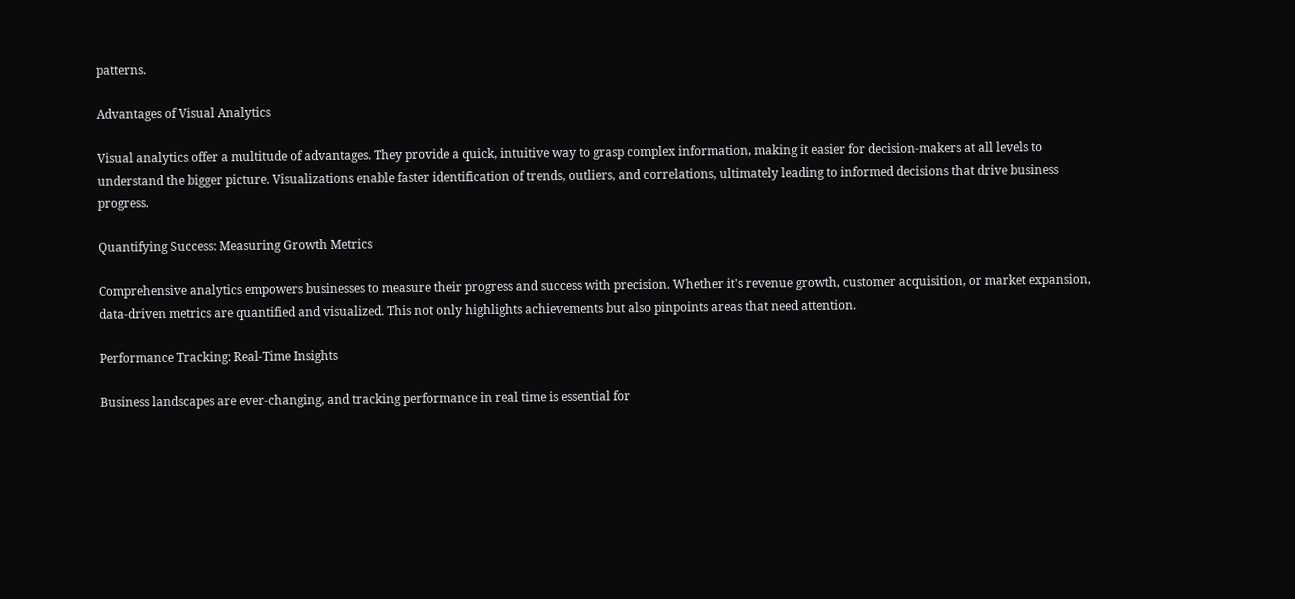patterns.

Advantages of Visual Analytics

Visual analytics offer a multitude of advantages. They provide a quick, intuitive way to grasp complex information, making it easier for decision-makers at all levels to understand the bigger picture. Visualizations enable faster identification of trends, outliers, and correlations, ultimately leading to informed decisions that drive business progress.

Quantifying Success: Measuring Growth Metrics

Comprehensive analytics empowers businesses to measure their progress and success with precision. Whether it's revenue growth, customer acquisition, or market expansion, data-driven metrics are quantified and visualized. This not only highlights achievements but also pinpoints areas that need attention.

Performance Tracking: Real-Time Insights

Business landscapes are ever-changing, and tracking performance in real time is essential for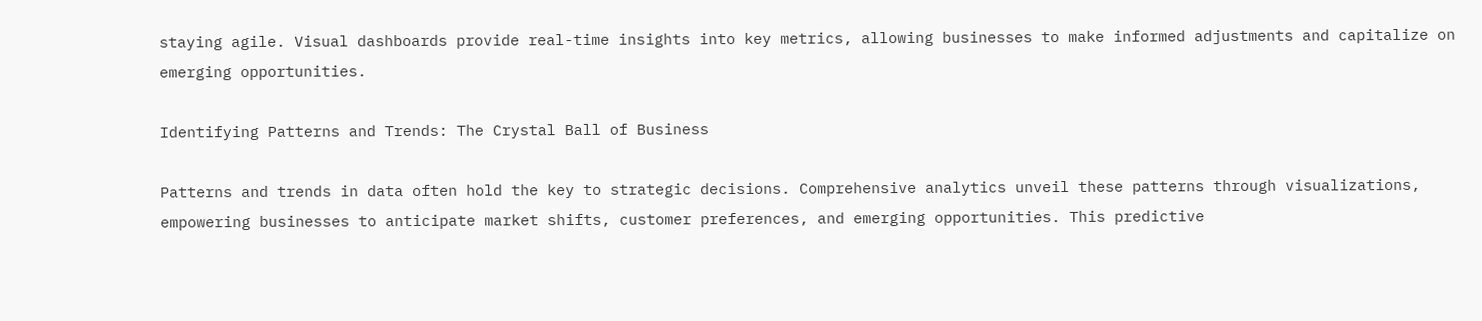staying agile. Visual dashboards provide real-time insights into key metrics, allowing businesses to make informed adjustments and capitalize on emerging opportunities.

Identifying Patterns and Trends: The Crystal Ball of Business

Patterns and trends in data often hold the key to strategic decisions. Comprehensive analytics unveil these patterns through visualizations, empowering businesses to anticipate market shifts, customer preferences, and emerging opportunities. This predictive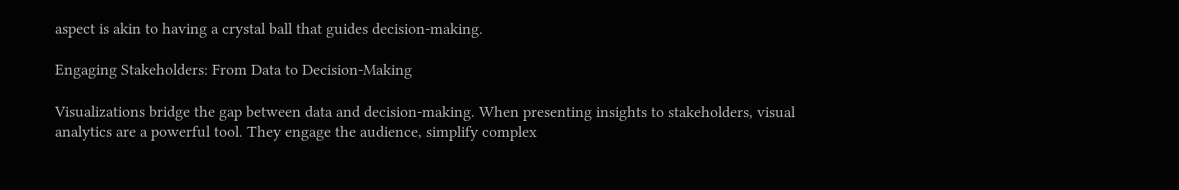aspect is akin to having a crystal ball that guides decision-making.

Engaging Stakeholders: From Data to Decision-Making

Visualizations bridge the gap between data and decision-making. When presenting insights to stakeholders, visual analytics are a powerful tool. They engage the audience, simplify complex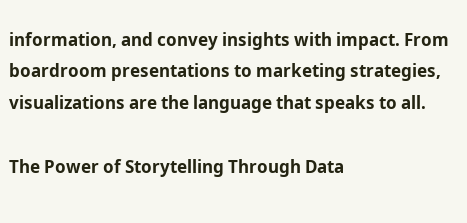information, and convey insights with impact. From boardroom presentations to marketing strategies, visualizations are the language that speaks to all.

The Power of Storytelling Through Data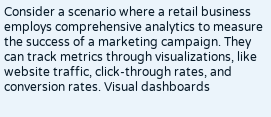Consider a scenario where a retail business employs comprehensive analytics to measure the success of a marketing campaign. They can track metrics through visualizations, like website traffic, click-through rates, and conversion rates. Visual dashboards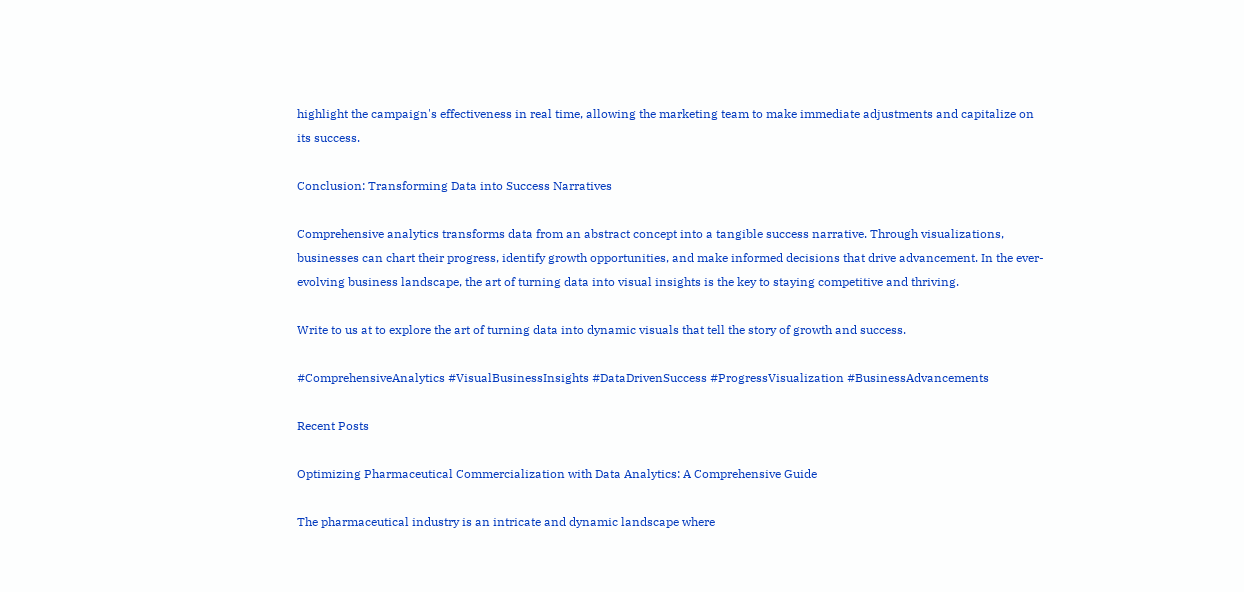highlight the campaign's effectiveness in real time, allowing the marketing team to make immediate adjustments and capitalize on its success.

Conclusion: Transforming Data into Success Narratives

Comprehensive analytics transforms data from an abstract concept into a tangible success narrative. Through visualizations, businesses can chart their progress, identify growth opportunities, and make informed decisions that drive advancement. In the ever-evolving business landscape, the art of turning data into visual insights is the key to staying competitive and thriving.

Write to us at to explore the art of turning data into dynamic visuals that tell the story of growth and success.

#ComprehensiveAnalytics #VisualBusinessInsights #DataDrivenSuccess #ProgressVisualization #BusinessAdvancements

Recent Posts

Optimizing Pharmaceutical Commercialization with Data Analytics: A Comprehensive Guide

The pharmaceutical industry is an intricate and dynamic landscape where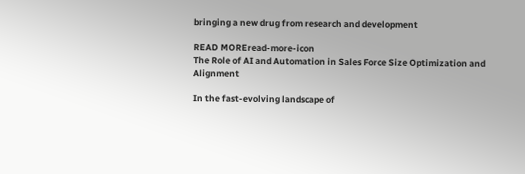bringing a new drug from research and development

READ MOREread-more-icon
The Role of AI and Automation in Sales Force Size Optimization and Alignment

In the fast-evolving landscape of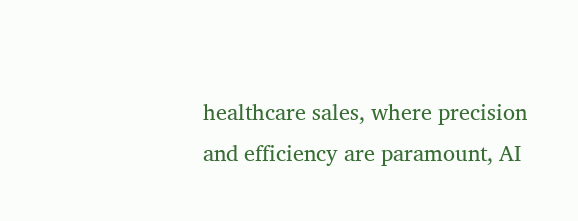healthcare sales, where precision and efficiency are paramount, AI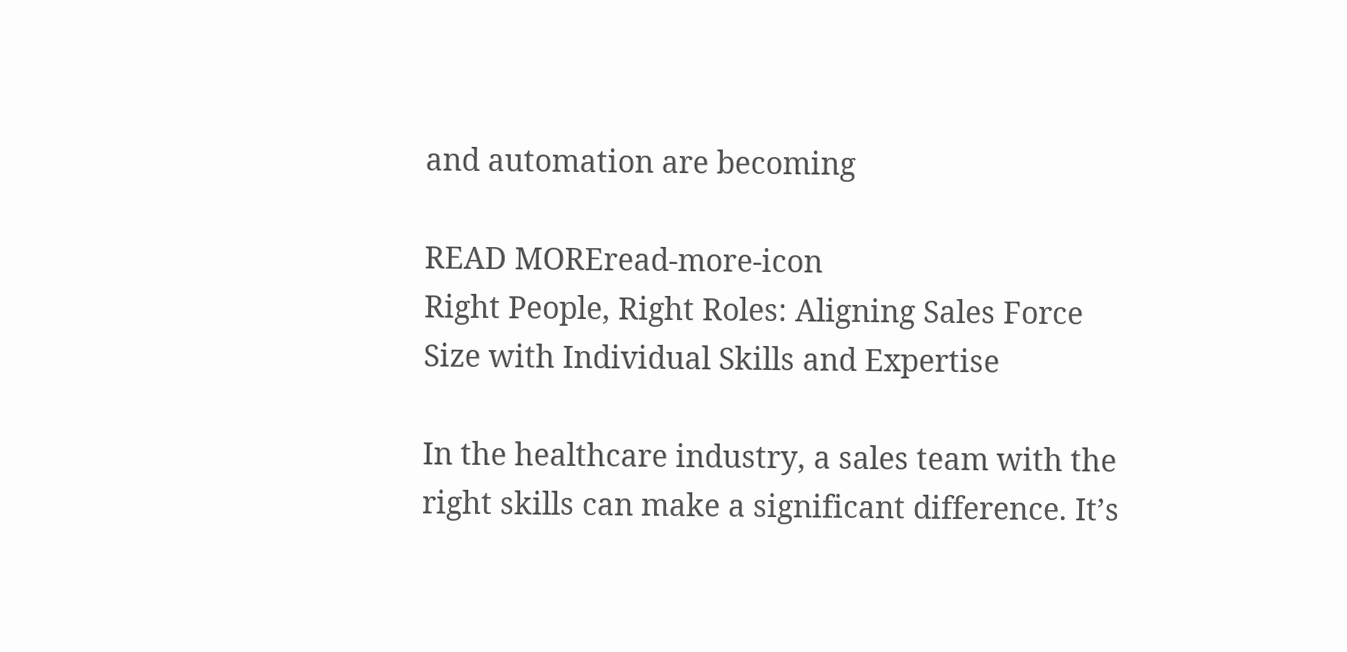and automation are becoming

READ MOREread-more-icon
Right People, Right Roles: Aligning Sales Force Size with Individual Skills and Expertise

In the healthcare industry, a sales team with the right skills can make a significant difference. It’s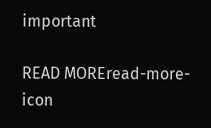important

READ MOREread-more-icon